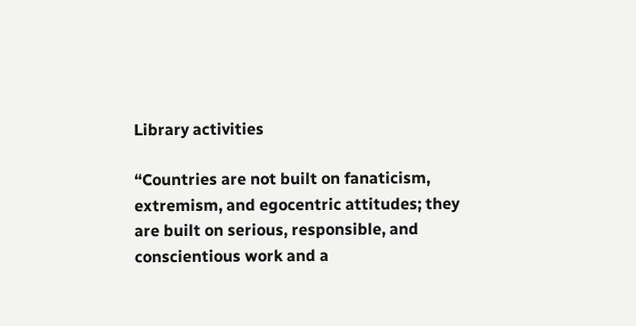Library activities

“Countries are not built on fanaticism, extremism, and egocentric attitudes; they are built on serious, responsible, and conscientious work and a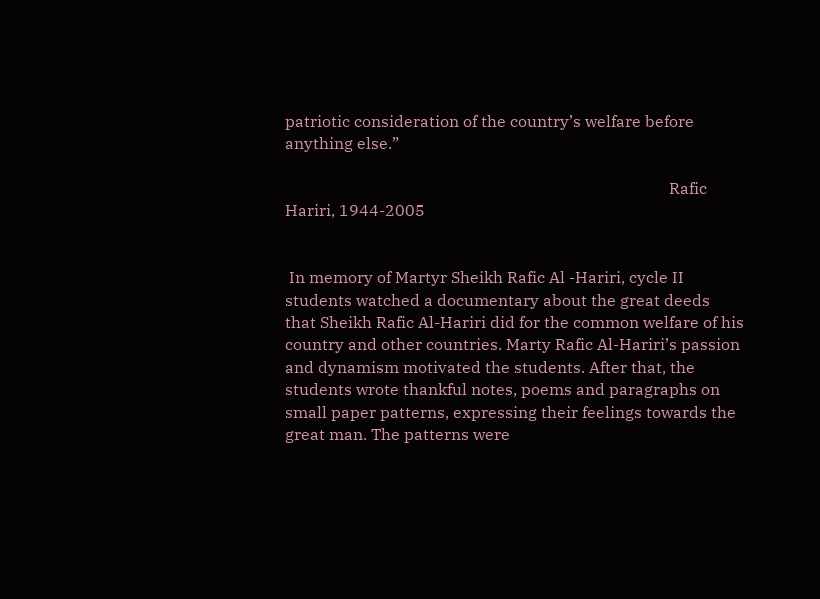patriotic consideration of the country’s welfare before anything else.”

                                                                                                Rafic Hariri, 1944-2005


 In memory of Martyr Sheikh Rafic Al -Hariri, cycle II students watched a documentary about the great deeds that Sheikh Rafic Al-Hariri did for the common welfare of his country and other countries. Marty Rafic Al-Hariri’s passion and dynamism motivated the students. After that, the students wrote thankful notes, poems and paragraphs on small paper patterns, expressing their feelings towards the great man. The patterns were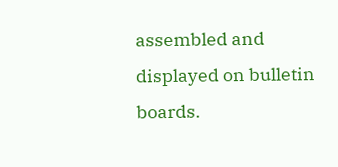assembled and displayed on bulletin boards.